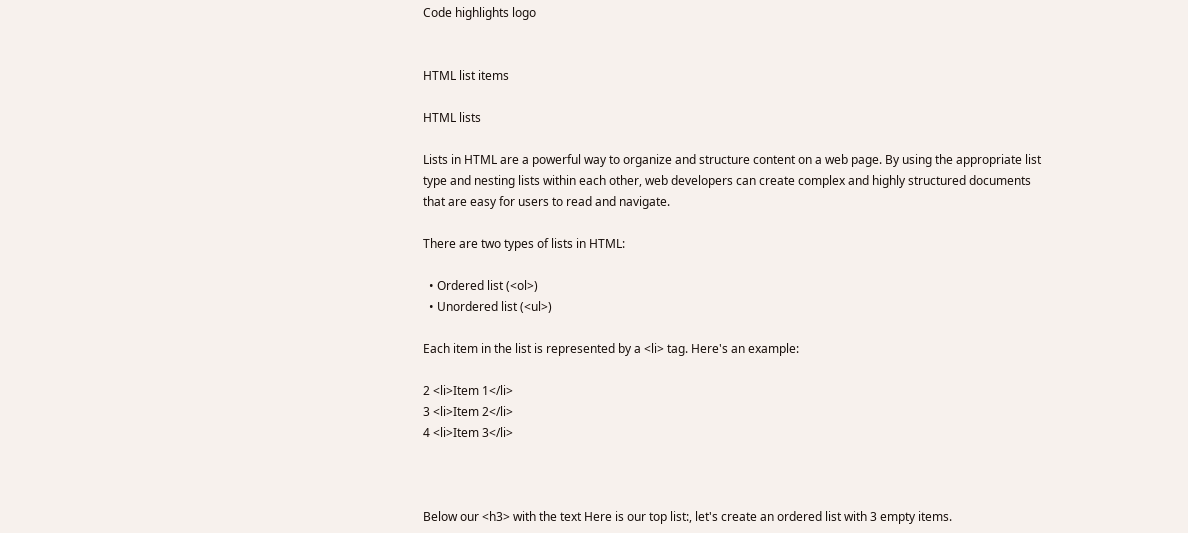Code highlights logo


HTML list items

HTML lists

Lists in HTML are a powerful way to organize and structure content on a web page. By using the appropriate list type and nesting lists within each other, web developers can create complex and highly structured documents that are easy for users to read and navigate.

There are two types of lists in HTML:

  • Ordered list (<ol>)
  • Unordered list (<ul>)

Each item in the list is represented by a <li> tag. Here's an example:

2 <li>Item 1</li>
3 <li>Item 2</li>
4 <li>Item 3</li>



Below our <h3> with the text Here is our top list:, let's create an ordered list with 3 empty items.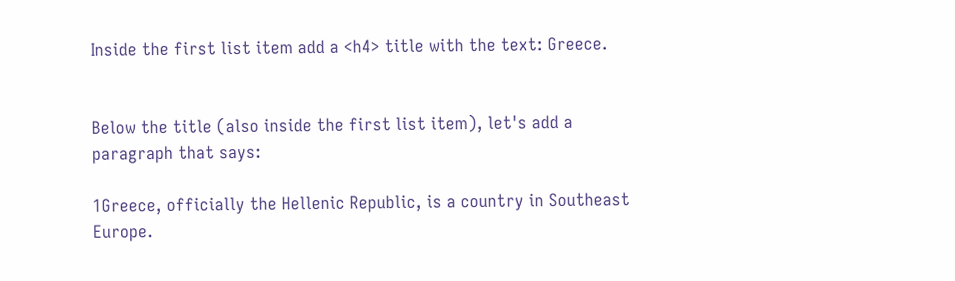Inside the first list item add a <h4> title with the text: Greece.


Below the title (also inside the first list item), let's add a paragraph that says:

1Greece, officially the Hellenic Republic, is a country in Southeast Europe.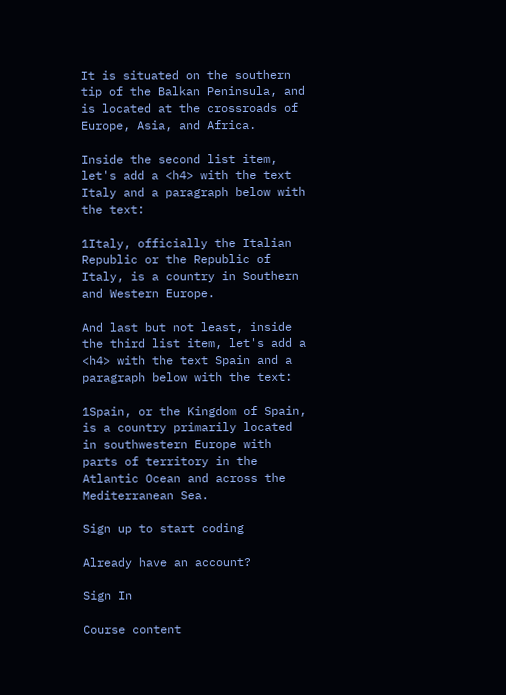It is situated on the southern tip of the Balkan Peninsula, and is located at the crossroads of Europe, Asia, and Africa.

Inside the second list item, let's add a <h4> with the text Italy and a paragraph below with the text:

1Italy, officially the Italian Republic or the Republic of Italy, is a country in Southern and Western Europe.

And last but not least, inside the third list item, let's add a <h4> with the text Spain and a paragraph below with the text:

1Spain, or the Kingdom of Spain, is a country primarily located in southwestern Europe with parts of territory in the Atlantic Ocean and across the Mediterranean Sea.

Sign up to start coding

Already have an account?

Sign In

Course content